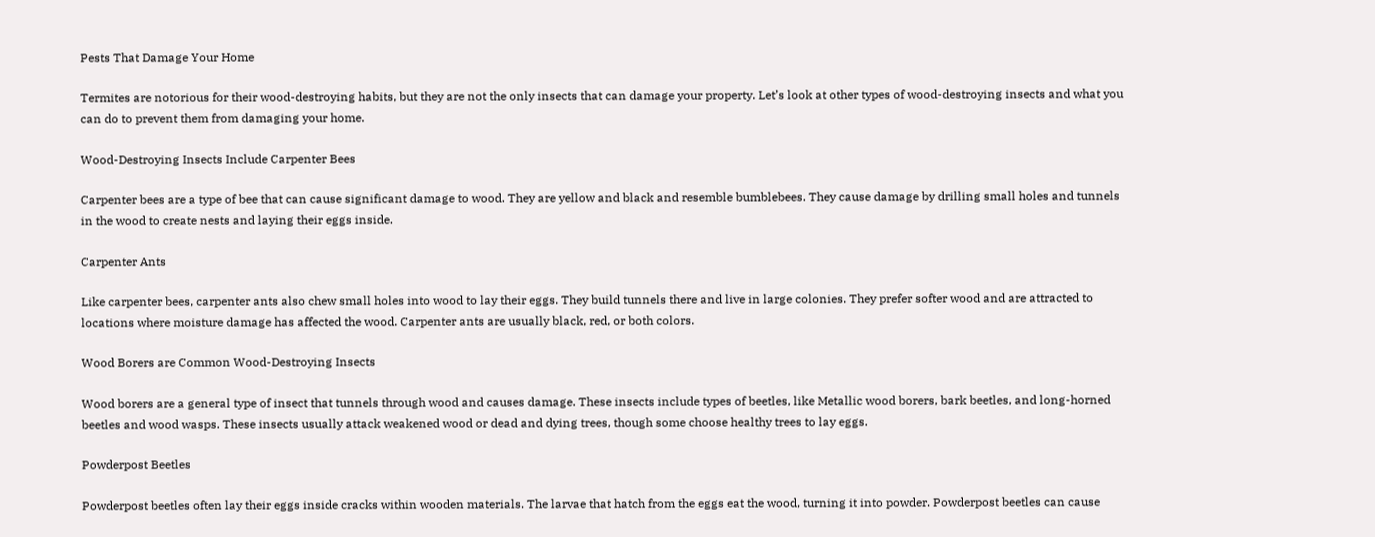Pests That Damage Your Home

Termites are notorious for their wood-destroying habits, but they are not the only insects that can damage your property. Let’s look at other types of wood-destroying insects and what you can do to prevent them from damaging your home.

Wood-Destroying Insects Include Carpenter Bees

Carpenter bees are a type of bee that can cause significant damage to wood. They are yellow and black and resemble bumblebees. They cause damage by drilling small holes and tunnels in the wood to create nests and laying their eggs inside.

Carpenter Ants

Like carpenter bees, carpenter ants also chew small holes into wood to lay their eggs. They build tunnels there and live in large colonies. They prefer softer wood and are attracted to locations where moisture damage has affected the wood. Carpenter ants are usually black, red, or both colors.

Wood Borers are Common Wood-Destroying Insects

Wood borers are a general type of insect that tunnels through wood and causes damage. These insects include types of beetles, like Metallic wood borers, bark beetles, and long-horned beetles and wood wasps. These insects usually attack weakened wood or dead and dying trees, though some choose healthy trees to lay eggs.

Powderpost Beetles

Powderpost beetles often lay their eggs inside cracks within wooden materials. The larvae that hatch from the eggs eat the wood, turning it into powder. Powderpost beetles can cause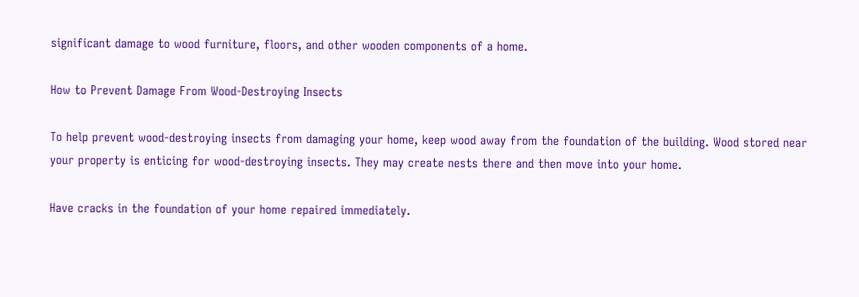significant damage to wood furniture, floors, and other wooden components of a home.

How to Prevent Damage From Wood-Destroying Insects

To help prevent wood-destroying insects from damaging your home, keep wood away from the foundation of the building. Wood stored near your property is enticing for wood-destroying insects. They may create nests there and then move into your home.

Have cracks in the foundation of your home repaired immediately.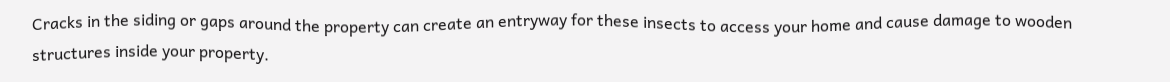Cracks in the siding or gaps around the property can create an entryway for these insects to access your home and cause damage to wooden structures inside your property.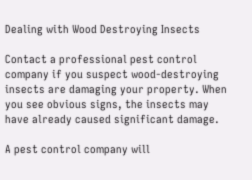Dealing with Wood Destroying Insects

Contact a professional pest control company if you suspect wood-destroying insects are damaging your property. When you see obvious signs, the insects may have already caused significant damage.

A pest control company will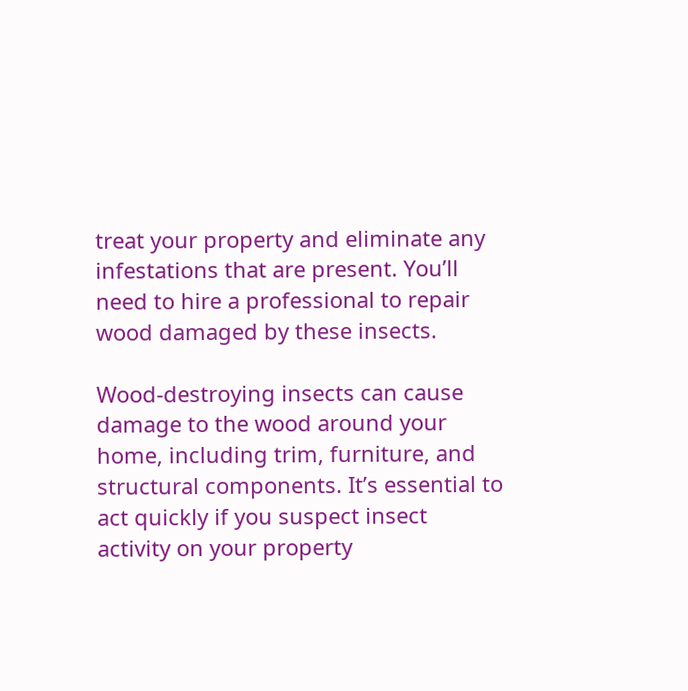treat your property and eliminate any infestations that are present. You’ll need to hire a professional to repair wood damaged by these insects.

Wood-destroying insects can cause damage to the wood around your home, including trim, furniture, and structural components. It’s essential to act quickly if you suspect insect activity on your property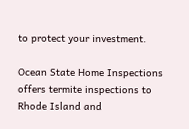to protect your investment.

Ocean State Home Inspections offers termite inspections to Rhode Island and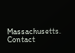Massachusetts. Contact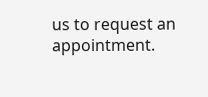us to request an appointment.